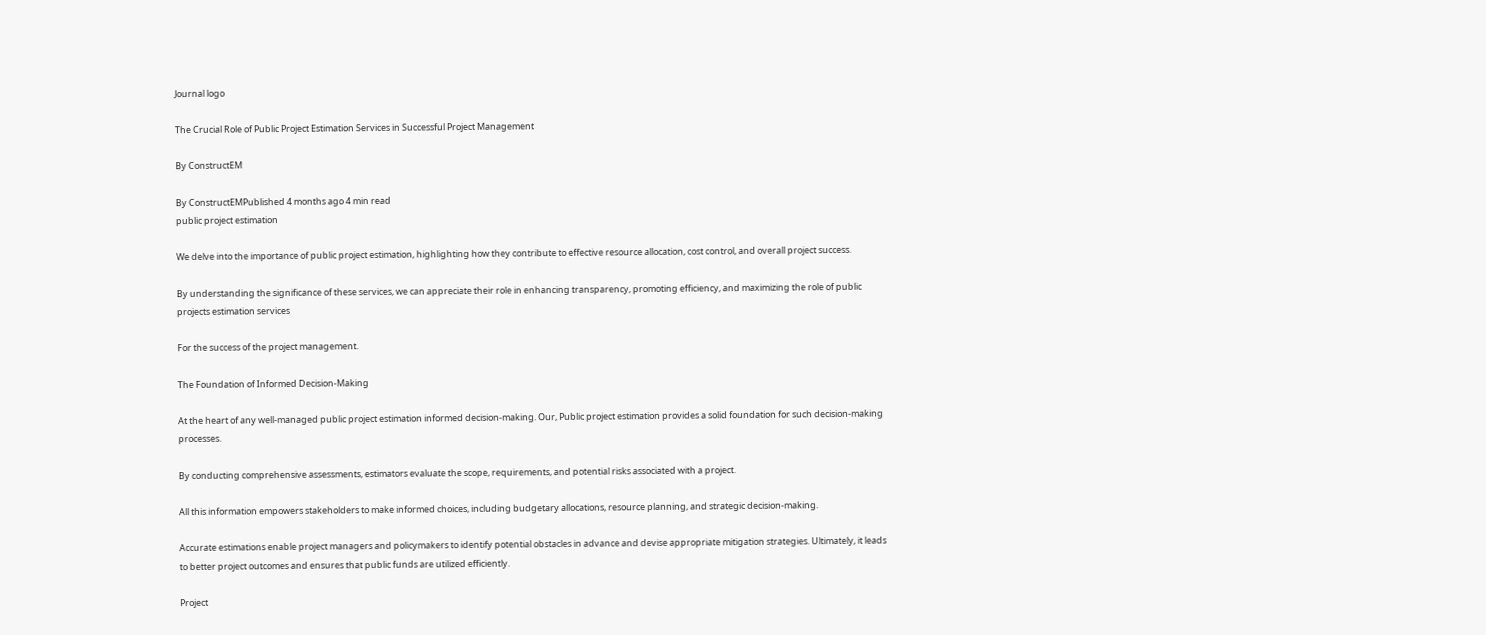Journal logo

The Crucial Role of Public Project Estimation Services in Successful Project Management

By ConstructEM

By ConstructEMPublished 4 months ago 4 min read
public project estimation

We delve into the importance of public project estimation, highlighting how they contribute to effective resource allocation, cost control, and overall project success.

By understanding the significance of these services, we can appreciate their role in enhancing transparency, promoting efficiency, and maximizing the role of public projects estimation services

For the success of the project management.

The Foundation of Informed Decision-Making

At the heart of any well-managed public project estimation informed decision-making. Our, Public project estimation provides a solid foundation for such decision-making processes.

By conducting comprehensive assessments, estimators evaluate the scope, requirements, and potential risks associated with a project.

All this information empowers stakeholders to make informed choices, including budgetary allocations, resource planning, and strategic decision-making.

Accurate estimations enable project managers and policymakers to identify potential obstacles in advance and devise appropriate mitigation strategies. Ultimately, it leads to better project outcomes and ensures that public funds are utilized efficiently.

Project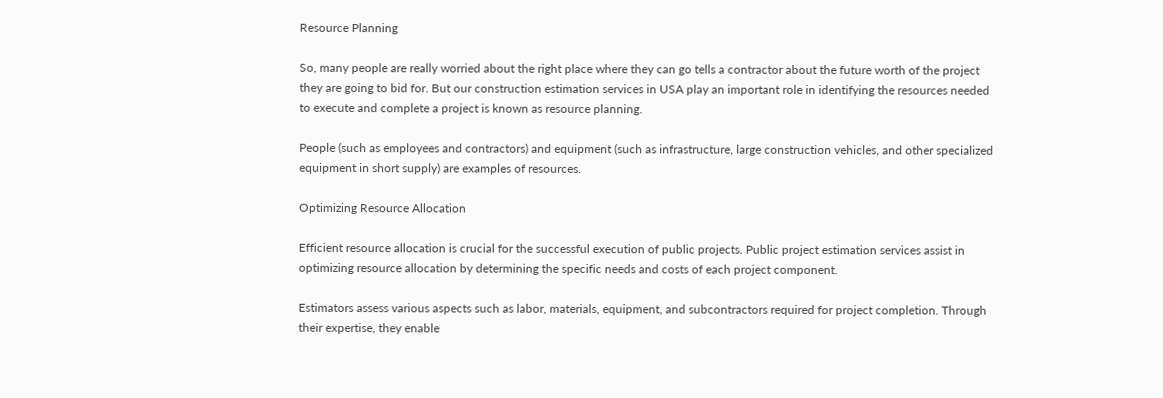Resource Planning

So, many people are really worried about the right place where they can go tells a contractor about the future worth of the project they are going to bid for. But our construction estimation services in USA play an important role in identifying the resources needed to execute and complete a project is known as resource planning.

People (such as employees and contractors) and equipment (such as infrastructure, large construction vehicles, and other specialized equipment in short supply) are examples of resources.

Optimizing Resource Allocation

Efficient resource allocation is crucial for the successful execution of public projects. Public project estimation services assist in optimizing resource allocation by determining the specific needs and costs of each project component.

Estimators assess various aspects such as labor, materials, equipment, and subcontractors required for project completion. Through their expertise, they enable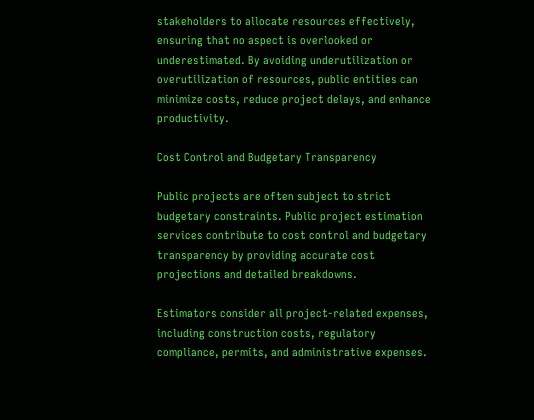stakeholders to allocate resources effectively, ensuring that no aspect is overlooked or underestimated. By avoiding underutilization or overutilization of resources, public entities can minimize costs, reduce project delays, and enhance productivity.

Cost Control and Budgetary Transparency

Public projects are often subject to strict budgetary constraints. Public project estimation services contribute to cost control and budgetary transparency by providing accurate cost projections and detailed breakdowns.

Estimators consider all project-related expenses, including construction costs, regulatory compliance, permits, and administrative expenses.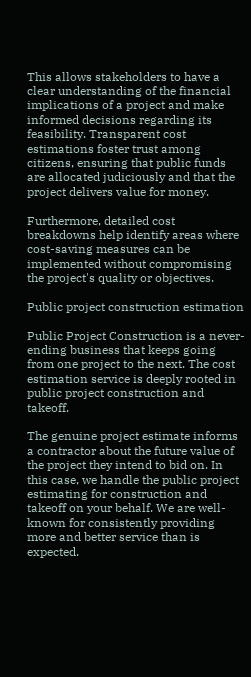This allows stakeholders to have a clear understanding of the financial implications of a project and make informed decisions regarding its feasibility. Transparent cost estimations foster trust among citizens, ensuring that public funds are allocated judiciously and that the project delivers value for money.

Furthermore, detailed cost breakdowns help identify areas where cost-saving measures can be implemented without compromising the project's quality or objectives.

Public project construction estimation

Public Project Construction is a never-ending business that keeps going from one project to the next. The cost estimation service is deeply rooted in public project construction and takeoff.

The genuine project estimate informs a contractor about the future value of the project they intend to bid on. In this case, we handle the public project estimating for construction and takeoff on your behalf. We are well-known for consistently providing more and better service than is expected.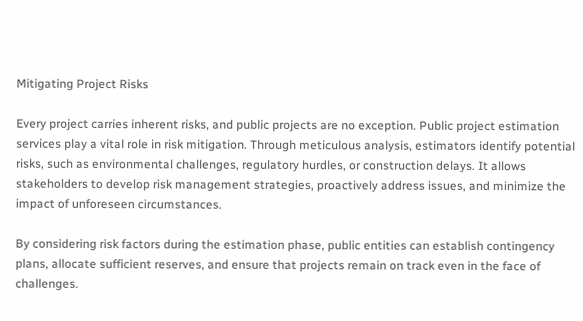Mitigating Project Risks

Every project carries inherent risks, and public projects are no exception. Public project estimation services play a vital role in risk mitigation. Through meticulous analysis, estimators identify potential risks, such as environmental challenges, regulatory hurdles, or construction delays. It allows stakeholders to develop risk management strategies, proactively address issues, and minimize the impact of unforeseen circumstances.

By considering risk factors during the estimation phase, public entities can establish contingency plans, allocate sufficient reserves, and ensure that projects remain on track even in the face of challenges.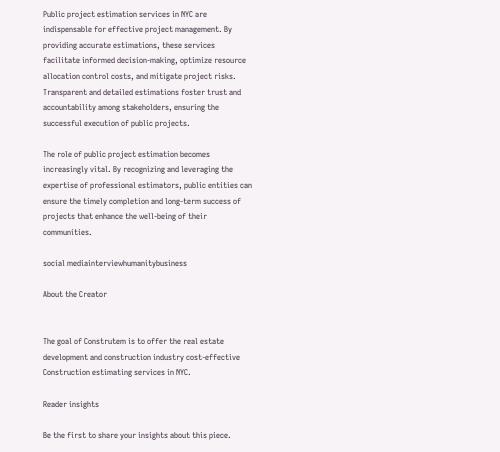Public project estimation services in NYC are indispensable for effective project management. By providing accurate estimations, these services facilitate informed decision-making, optimize resource allocation control costs, and mitigate project risks. Transparent and detailed estimations foster trust and accountability among stakeholders, ensuring the successful execution of public projects.

The role of public project estimation becomes increasingly vital. By recognizing and leveraging the expertise of professional estimators, public entities can ensure the timely completion and long-term success of projects that enhance the well-being of their communities.

social mediainterviewhumanitybusiness

About the Creator


The goal of Construtem is to offer the real estate development and construction industry cost-effective Construction estimating services in NYC.

Reader insights

Be the first to share your insights about this piece.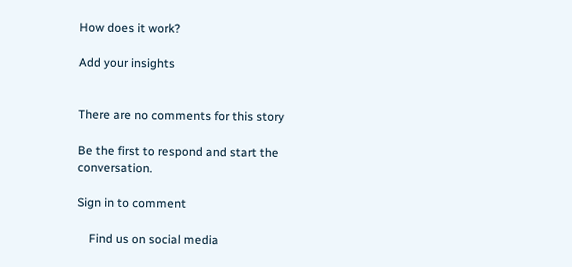How does it work?

Add your insights


There are no comments for this story

Be the first to respond and start the conversation.

Sign in to comment

    Find us on social media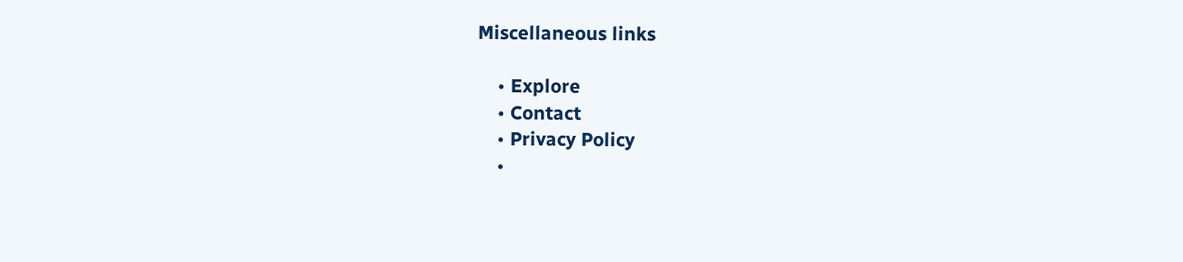Miscellaneous links

    • Explore
    • Contact
    • Privacy Policy
    •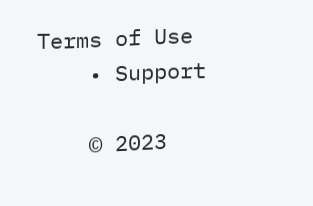Terms of Use
    • Support

    © 2023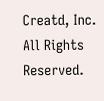Creatd, Inc. All Rights Reserved.